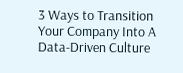3 Ways to Transition Your Company Into A Data-Driven Culture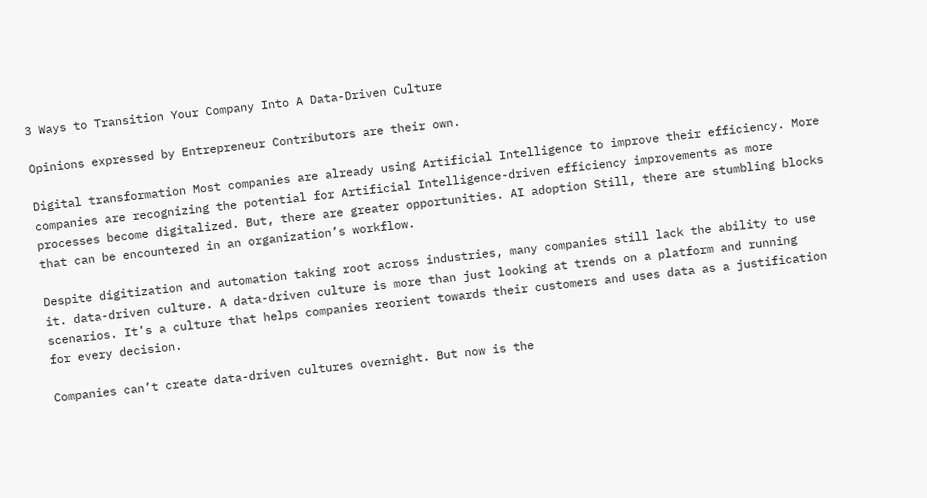3 Ways to Transition Your Company Into A Data-Driven Culture

Opinions expressed by Entrepreneur Contributors are their own.

Digital transformation Most companies are already using Artificial Intelligence to improve their efficiency. More companies are recognizing the potential for Artificial Intelligence-driven efficiency improvements as more processes become digitalized. But, there are greater opportunities. AI adoption Still, there are stumbling blocks that can be encountered in an organization’s workflow.

Despite digitization and automation taking root across industries, many companies still lack the ability to use it. data-driven culture. A data-driven culture is more than just looking at trends on a platform and running scenarios. It’s a culture that helps companies reorient towards their customers and uses data as a justification for every decision.

Companies can’t create data-driven cultures overnight. But now is the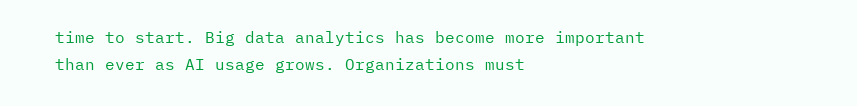time to start. Big data analytics has become more important than ever as AI usage grows. Organizations must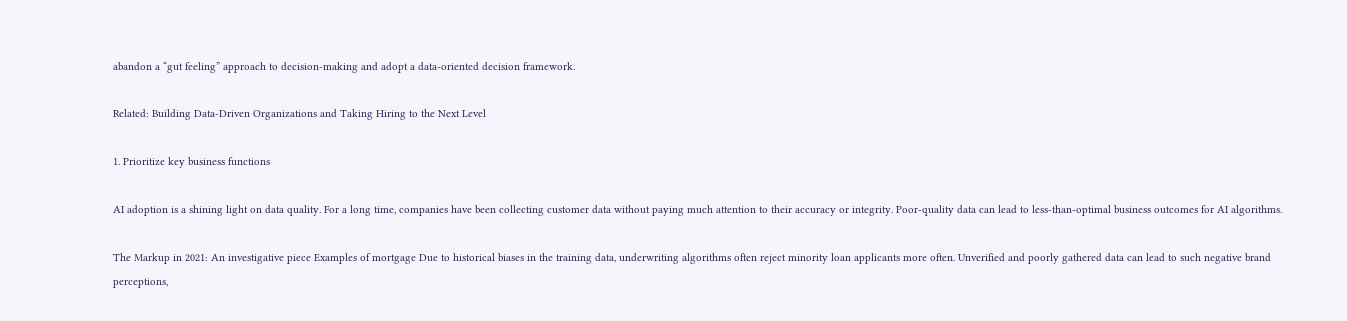abandon a “gut feeling” approach to decision-making and adopt a data-oriented decision framework.

Related: Building Data-Driven Organizations and Taking Hiring to the Next Level

1. Prioritize key business functions

AI adoption is a shining light on data quality. For a long time, companies have been collecting customer data without paying much attention to their accuracy or integrity. Poor-quality data can lead to less-than-optimal business outcomes for AI algorithms.

The Markup in 2021: An investigative piece Examples of mortgage Due to historical biases in the training data, underwriting algorithms often reject minority loan applicants more often. Unverified and poorly gathered data can lead to such negative brand perceptions,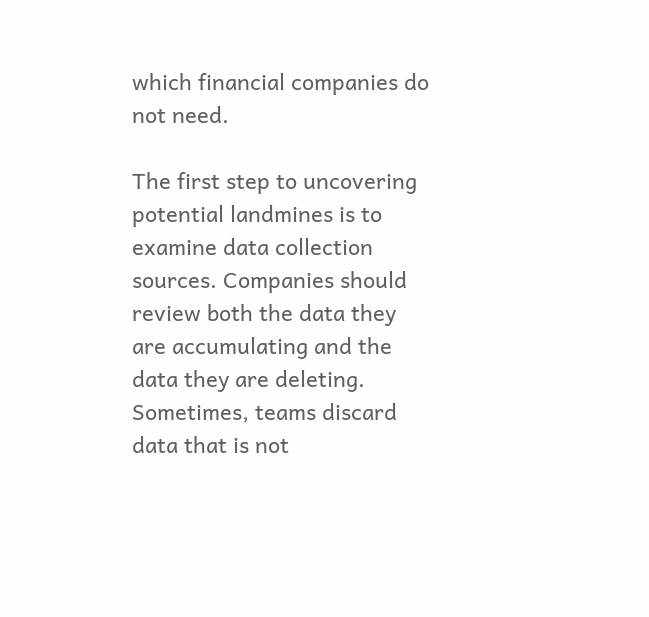which financial companies do not need.

The first step to uncovering potential landmines is to examine data collection sources. Companies should review both the data they are accumulating and the data they are deleting. Sometimes, teams discard data that is not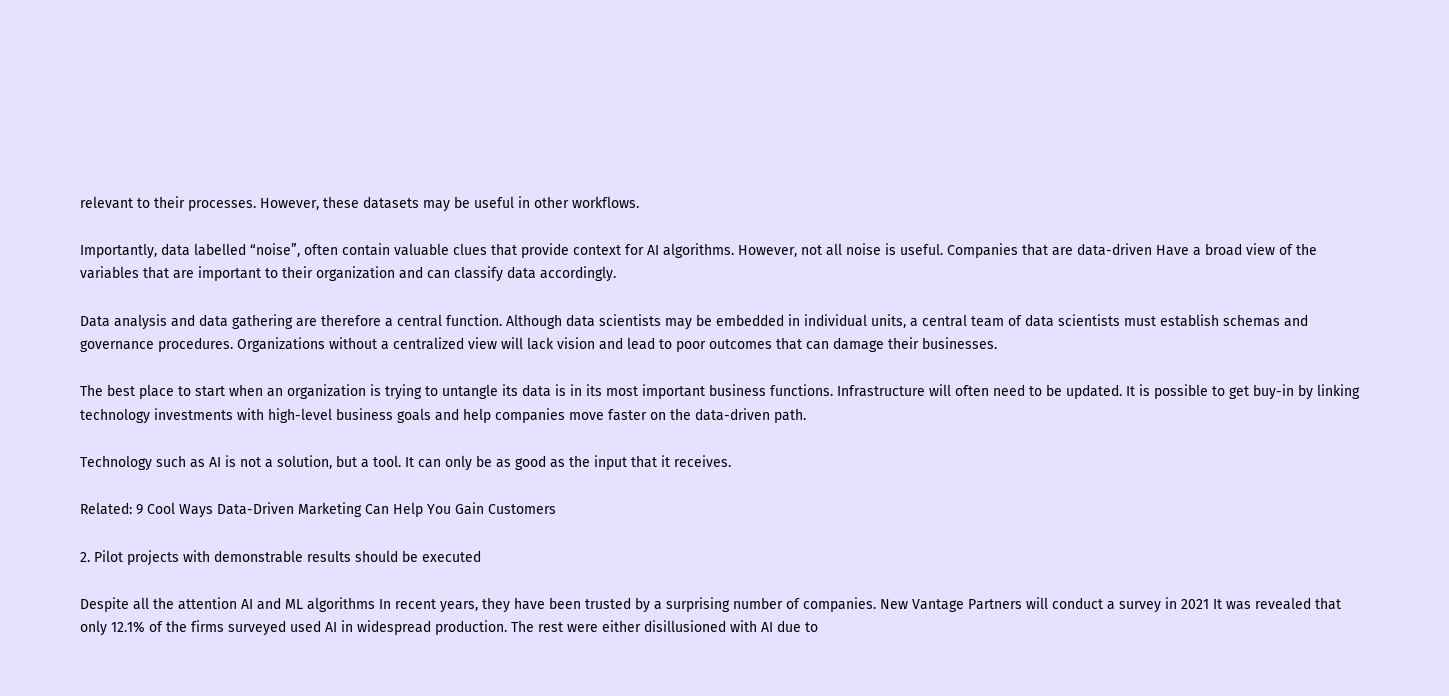relevant to their processes. However, these datasets may be useful in other workflows.

Importantly, data labelled “noise”, often contain valuable clues that provide context for AI algorithms. However, not all noise is useful. Companies that are data-driven Have a broad view of the variables that are important to their organization and can classify data accordingly.

Data analysis and data gathering are therefore a central function. Although data scientists may be embedded in individual units, a central team of data scientists must establish schemas and governance procedures. Organizations without a centralized view will lack vision and lead to poor outcomes that can damage their businesses.

The best place to start when an organization is trying to untangle its data is in its most important business functions. Infrastructure will often need to be updated. It is possible to get buy-in by linking technology investments with high-level business goals and help companies move faster on the data-driven path.

Technology such as AI is not a solution, but a tool. It can only be as good as the input that it receives.

Related: 9 Cool Ways Data-Driven Marketing Can Help You Gain Customers

2. Pilot projects with demonstrable results should be executed

Despite all the attention AI and ML algorithms In recent years, they have been trusted by a surprising number of companies. New Vantage Partners will conduct a survey in 2021 It was revealed that only 12.1% of the firms surveyed used AI in widespread production. The rest were either disillusioned with AI due to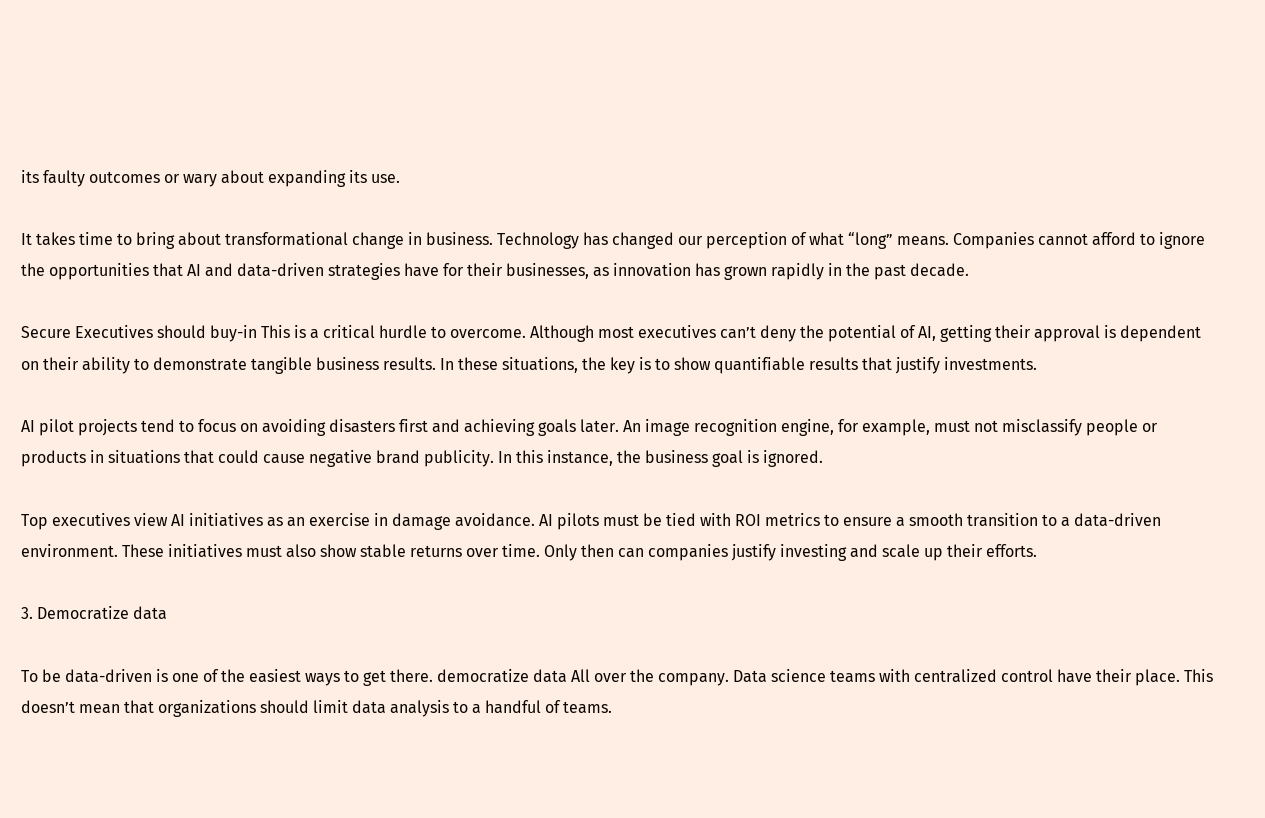its faulty outcomes or wary about expanding its use.

It takes time to bring about transformational change in business. Technology has changed our perception of what “long” means. Companies cannot afford to ignore the opportunities that AI and data-driven strategies have for their businesses, as innovation has grown rapidly in the past decade.

Secure Executives should buy-in This is a critical hurdle to overcome. Although most executives can’t deny the potential of AI, getting their approval is dependent on their ability to demonstrate tangible business results. In these situations, the key is to show quantifiable results that justify investments.

AI pilot projects tend to focus on avoiding disasters first and achieving goals later. An image recognition engine, for example, must not misclassify people or products in situations that could cause negative brand publicity. In this instance, the business goal is ignored.

Top executives view AI initiatives as an exercise in damage avoidance. AI pilots must be tied with ROI metrics to ensure a smooth transition to a data-driven environment. These initiatives must also show stable returns over time. Only then can companies justify investing and scale up their efforts.

3. Democratize data

To be data-driven is one of the easiest ways to get there. democratize data All over the company. Data science teams with centralized control have their place. This doesn’t mean that organizations should limit data analysis to a handful of teams.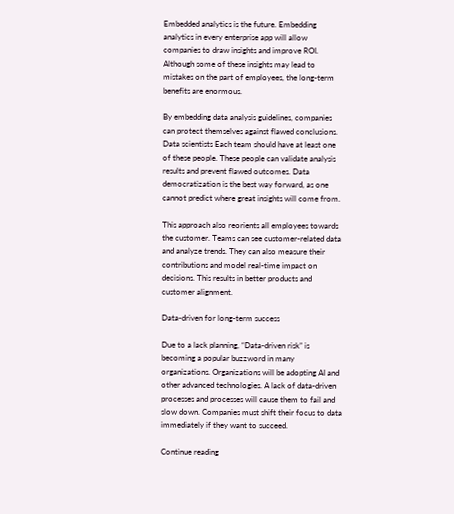Embedded analytics is the future. Embedding analytics in every enterprise app will allow companies to draw insights and improve ROI. Although some of these insights may lead to mistakes on the part of employees, the long-term benefits are enormous.

By embedding data analysis guidelines, companies can protect themselves against flawed conclusions. Data scientists Each team should have at least one of these people. These people can validate analysis results and prevent flawed outcomes. Data democratization is the best way forward, as one cannot predict where great insights will come from.

This approach also reorients all employees towards the customer. Teams can see customer-related data and analyze trends. They can also measure their contributions and model real-time impact on decisions. This results in better products and customer alignment.

Data-driven for long-term success

Due to a lack planning, “Data-driven risk” is becoming a popular buzzword in many organizations. Organizations will be adopting AI and other advanced technologies. A lack of data-driven processes and processes will cause them to fail and slow down. Companies must shift their focus to data immediately if they want to succeed.

Continue reading